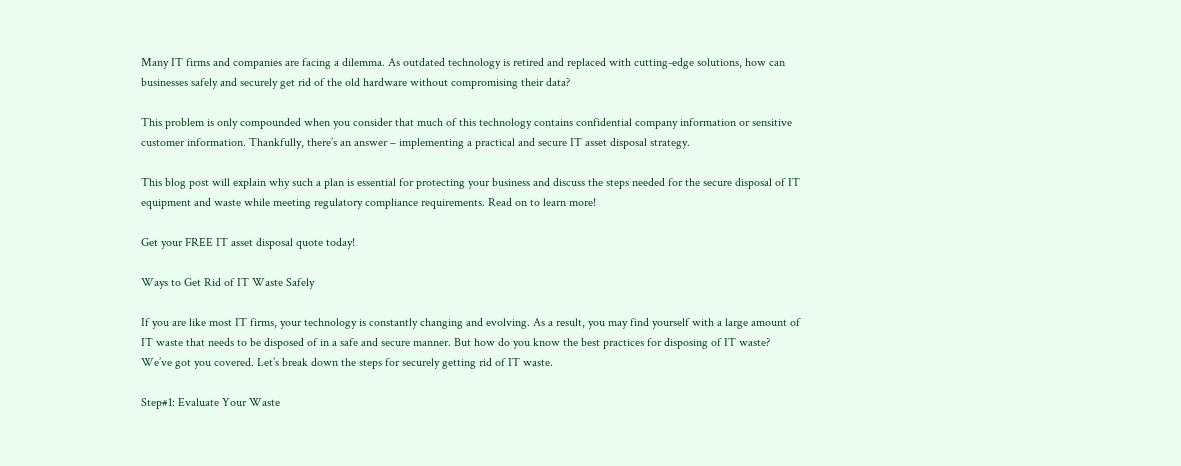Many IT firms and companies are facing a dilemma. As outdated technology is retired and replaced with cutting-edge solutions, how can businesses safely and securely get rid of the old hardware without compromising their data?

This problem is only compounded when you consider that much of this technology contains confidential company information or sensitive customer information. Thankfully, there’s an answer – implementing a practical and secure IT asset disposal strategy.

This blog post will explain why such a plan is essential for protecting your business and discuss the steps needed for the secure disposal of IT equipment and waste while meeting regulatory compliance requirements. Read on to learn more!

Get your FREE IT asset disposal quote today!

Ways to Get Rid of IT Waste Safely

If you are like most IT firms, your technology is constantly changing and evolving. As a result, you may find yourself with a large amount of IT waste that needs to be disposed of in a safe and secure manner. But how do you know the best practices for disposing of IT waste? We’ve got you covered. Let’s break down the steps for securely getting rid of IT waste.

Step#1: Evaluate Your Waste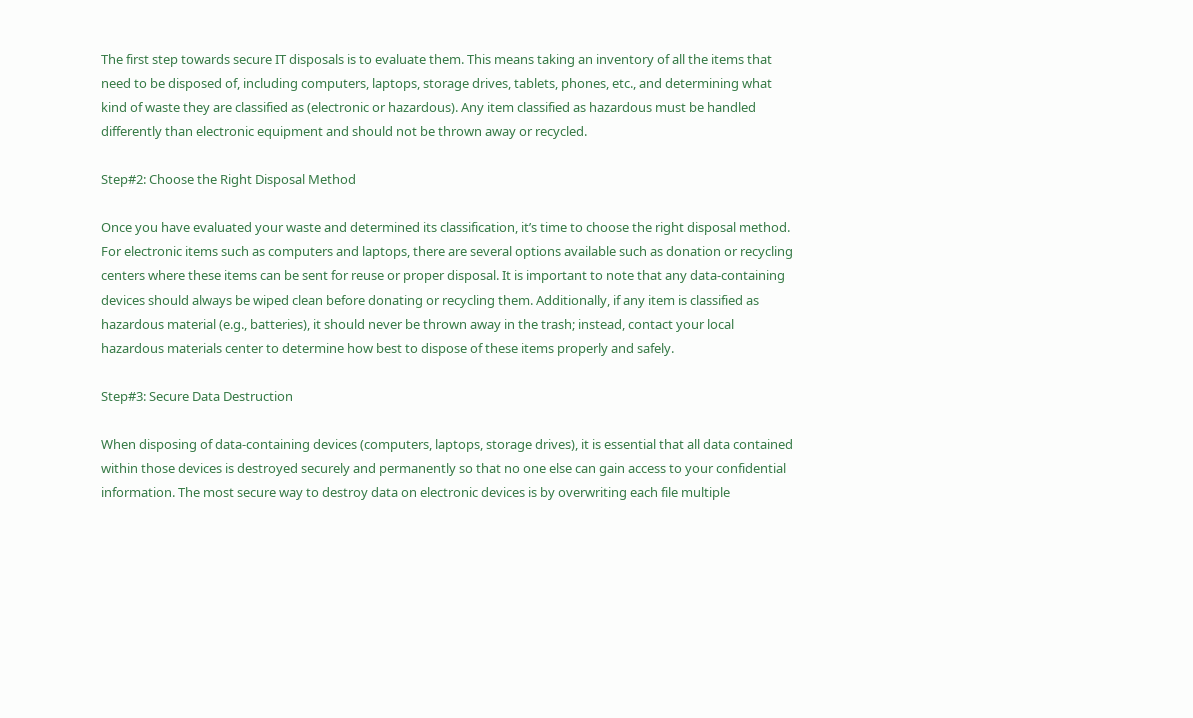The first step towards secure IT disposals is to evaluate them. This means taking an inventory of all the items that need to be disposed of, including computers, laptops, storage drives, tablets, phones, etc., and determining what kind of waste they are classified as (electronic or hazardous). Any item classified as hazardous must be handled differently than electronic equipment and should not be thrown away or recycled.

Step#2: Choose the Right Disposal Method

Once you have evaluated your waste and determined its classification, it’s time to choose the right disposal method. For electronic items such as computers and laptops, there are several options available such as donation or recycling centers where these items can be sent for reuse or proper disposal. It is important to note that any data-containing devices should always be wiped clean before donating or recycling them. Additionally, if any item is classified as hazardous material (e.g., batteries), it should never be thrown away in the trash; instead, contact your local hazardous materials center to determine how best to dispose of these items properly and safely.

Step#3: Secure Data Destruction

When disposing of data-containing devices (computers, laptops, storage drives), it is essential that all data contained within those devices is destroyed securely and permanently so that no one else can gain access to your confidential information. The most secure way to destroy data on electronic devices is by overwriting each file multiple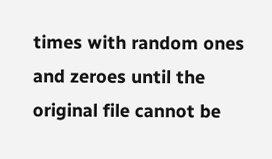times with random ones and zeroes until the original file cannot be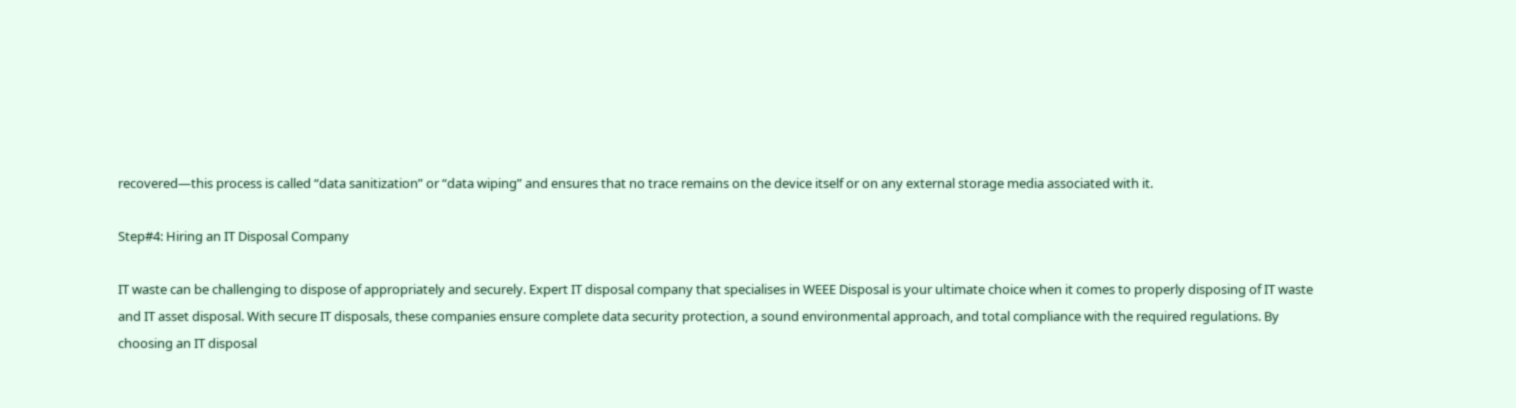recovered—this process is called “data sanitization” or “data wiping” and ensures that no trace remains on the device itself or on any external storage media associated with it.

Step#4: Hiring an IT Disposal Company

IT waste can be challenging to dispose of appropriately and securely. Expert IT disposal company that specialises in WEEE Disposal is your ultimate choice when it comes to properly disposing of IT waste and IT asset disposal. With secure IT disposals, these companies ensure complete data security protection, a sound environmental approach, and total compliance with the required regulations. By choosing an IT disposal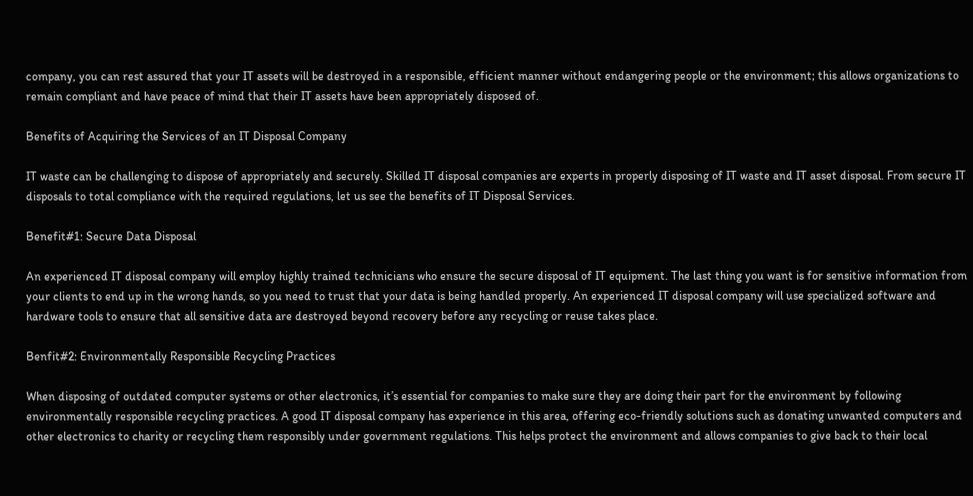company, you can rest assured that your IT assets will be destroyed in a responsible, efficient manner without endangering people or the environment; this allows organizations to remain compliant and have peace of mind that their IT assets have been appropriately disposed of.

Benefits of Acquiring the Services of an IT Disposal Company

IT waste can be challenging to dispose of appropriately and securely. Skilled IT disposal companies are experts in properly disposing of IT waste and IT asset disposal. From secure IT disposals to total compliance with the required regulations, let us see the benefits of IT Disposal Services.

Benefit#1: Secure Data Disposal

An experienced IT disposal company will employ highly trained technicians who ensure the secure disposal of IT equipment. The last thing you want is for sensitive information from your clients to end up in the wrong hands, so you need to trust that your data is being handled properly. An experienced IT disposal company will use specialized software and hardware tools to ensure that all sensitive data are destroyed beyond recovery before any recycling or reuse takes place.

Benfit#2: Environmentally Responsible Recycling Practices

When disposing of outdated computer systems or other electronics, it’s essential for companies to make sure they are doing their part for the environment by following environmentally responsible recycling practices. A good IT disposal company has experience in this area, offering eco-friendly solutions such as donating unwanted computers and other electronics to charity or recycling them responsibly under government regulations. This helps protect the environment and allows companies to give back to their local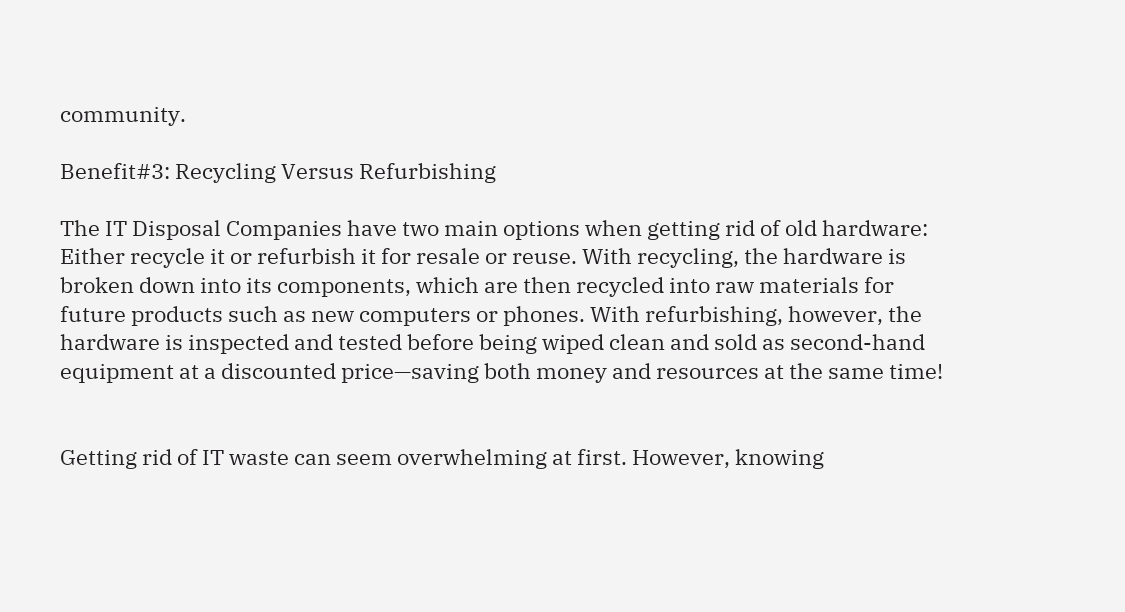community.

Benefit#3: Recycling Versus Refurbishing

The IT Disposal Companies have two main options when getting rid of old hardware: Either recycle it or refurbish it for resale or reuse. With recycling, the hardware is broken down into its components, which are then recycled into raw materials for future products such as new computers or phones. With refurbishing, however, the hardware is inspected and tested before being wiped clean and sold as second-hand equipment at a discounted price—saving both money and resources at the same time!


Getting rid of IT waste can seem overwhelming at first. However, knowing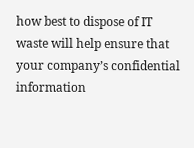how best to dispose of IT waste will help ensure that your company’s confidential information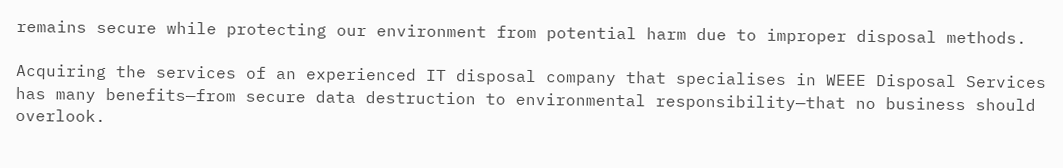remains secure while protecting our environment from potential harm due to improper disposal methods.

Acquiring the services of an experienced IT disposal company that specialises in WEEE Disposal Services has many benefits—from secure data destruction to environmental responsibility—that no business should overlook.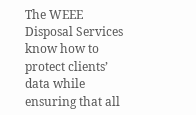The WEEE Disposal Services know how to protect clients’ data while ensuring that all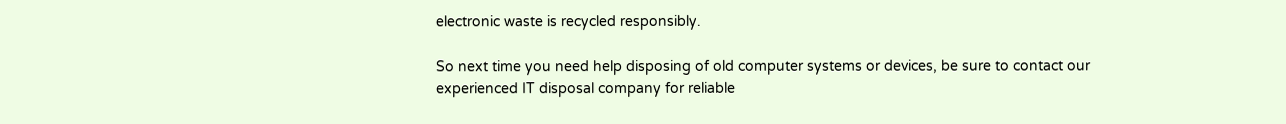electronic waste is recycled responsibly.

So next time you need help disposing of old computer systems or devices, be sure to contact our experienced IT disposal company for reliable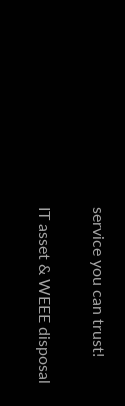service you can trust!

IT asset & WEEE disposal